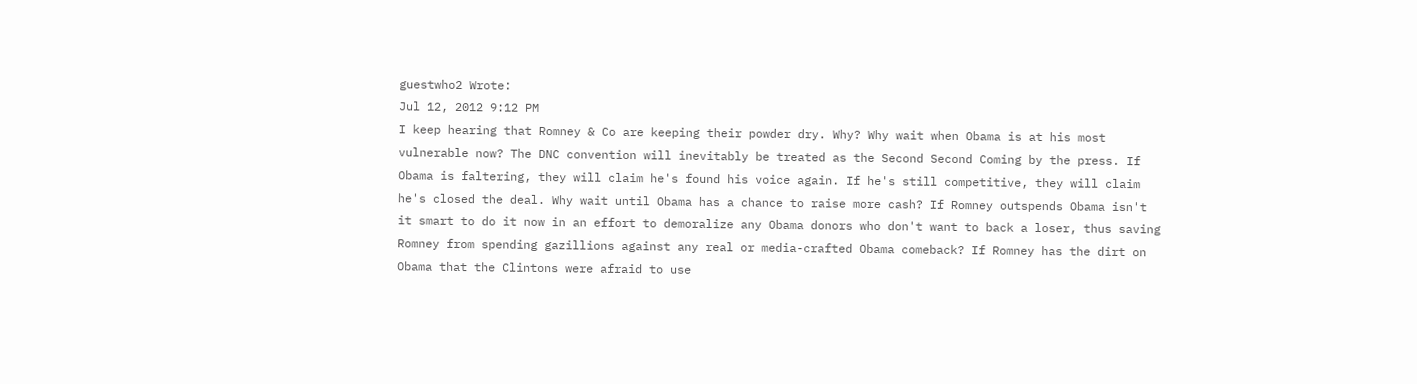guestwho2 Wrote:
Jul 12, 2012 9:12 PM
I keep hearing that Romney & Co are keeping their powder dry. Why? Why wait when Obama is at his most vulnerable now? The DNC convention will inevitably be treated as the Second Second Coming by the press. If Obama is faltering, they will claim he's found his voice again. If he's still competitive, they will claim he's closed the deal. Why wait until Obama has a chance to raise more cash? If Romney outspends Obama isn't it smart to do it now in an effort to demoralize any Obama donors who don't want to back a loser, thus saving Romney from spending gazillions against any real or media-crafted Obama comeback? If Romney has the dirt on Obama that the Clintons were afraid to use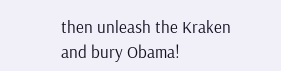then unleash the Kraken and bury Obama!